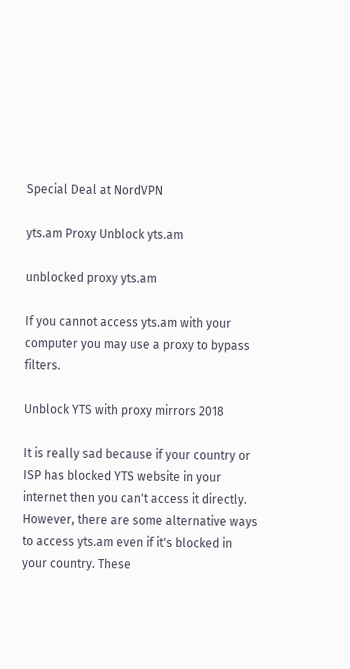Special Deal at NordVPN

yts.am Proxy Unblock yts.am

unblocked proxy yts.am

If you cannot access yts.am with your computer you may use a proxy to bypass filters.

Unblock YTS with proxy mirrors 2018

It is really sad because if your country or ISP has blocked YTS website in your internet then you can't access it directly. However, there are some alternative ways to access yts.am even if it's blocked in your country. These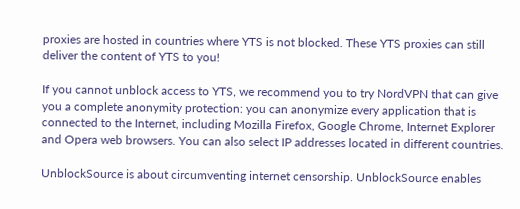proxies are hosted in countries where YTS is not blocked. These YTS proxies can still deliver the content of YTS to you!

If you cannot unblock access to YTS, we recommend you to try NordVPN that can give you a complete anonymity protection: you can anonymize every application that is connected to the Internet, including Mozilla Firefox, Google Chrome, Internet Explorer and Opera web browsers. You can also select IP addresses located in different countries.

UnblockSource is about circumventing internet censorship. UnblockSource enables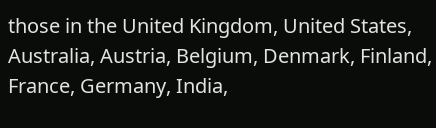those in the United Kingdom, United States, Australia, Austria, Belgium, Denmark, Finland, France, Germany, India,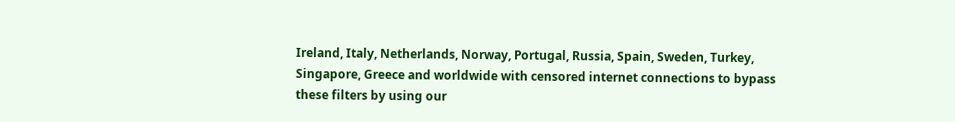Ireland, Italy, Netherlands, Norway, Portugal, Russia, Spain, Sweden, Turkey, Singapore, Greece and worldwide with censored internet connections to bypass these filters by using our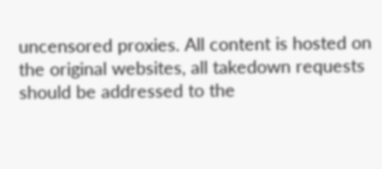uncensored proxies. All content is hosted on the original websites, all takedown requests should be addressed to the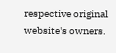respective original website's owners.